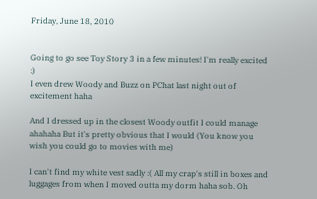Friday, June 18, 2010


Going to go see Toy Story 3 in a few minutes! I'm really excited :)
I even drew Woody and Buzz on PChat last night out of excitement haha

And I dressed up in the closest Woody outfit I could manage ahahaha But it's pretty obvious that I would (You know you wish you could go to movies with me)

I can't find my white vest sadly :( All my crap's still in boxes and luggages from when I moved outta my dorm haha sob. Oh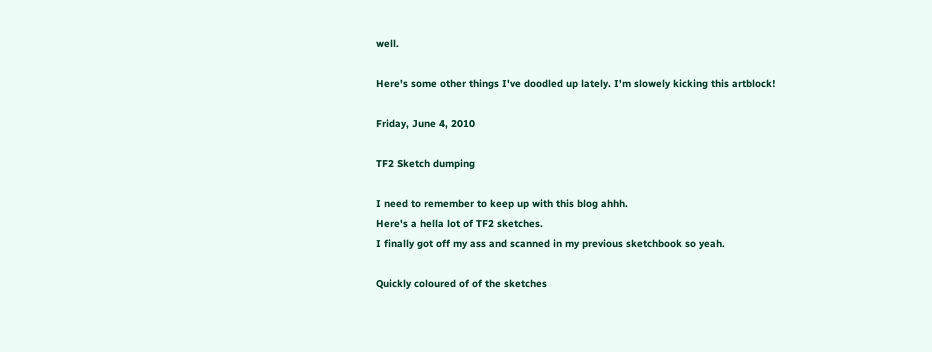well.

Here's some other things I've doodled up lately. I'm slowely kicking this artblock!

Friday, June 4, 2010

TF2 Sketch dumping

I need to remember to keep up with this blog ahhh.
Here's a hella lot of TF2 sketches.
I finally got off my ass and scanned in my previous sketchbook so yeah.

Quickly coloured of of the sketches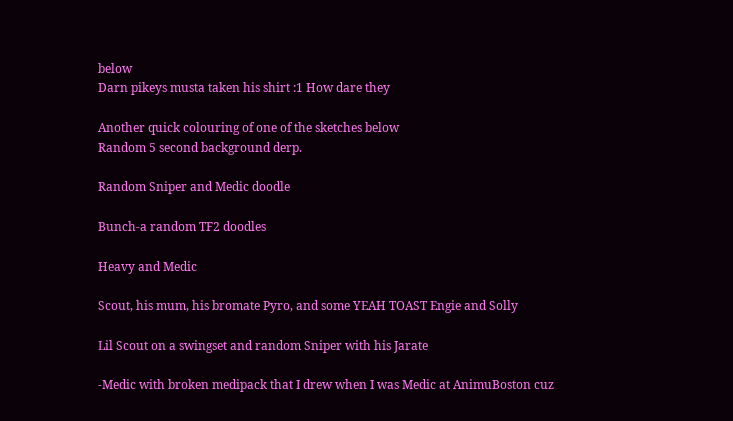below
Darn pikeys musta taken his shirt :1 How dare they

Another quick colouring of one of the sketches below
Random 5 second background derp.

Random Sniper and Medic doodle

Bunch-a random TF2 doodles

Heavy and Medic

Scout, his mum, his bromate Pyro, and some YEAH TOAST Engie and Solly

Lil Scout on a swingset and random Sniper with his Jarate

-Medic with broken medipack that I drew when I was Medic at AnimuBoston cuz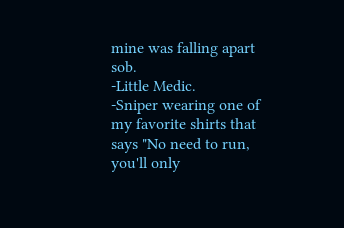mine was falling apart sob.
-Little Medic.
-Sniper wearing one of my favorite shirts that says "No need to run, you'll only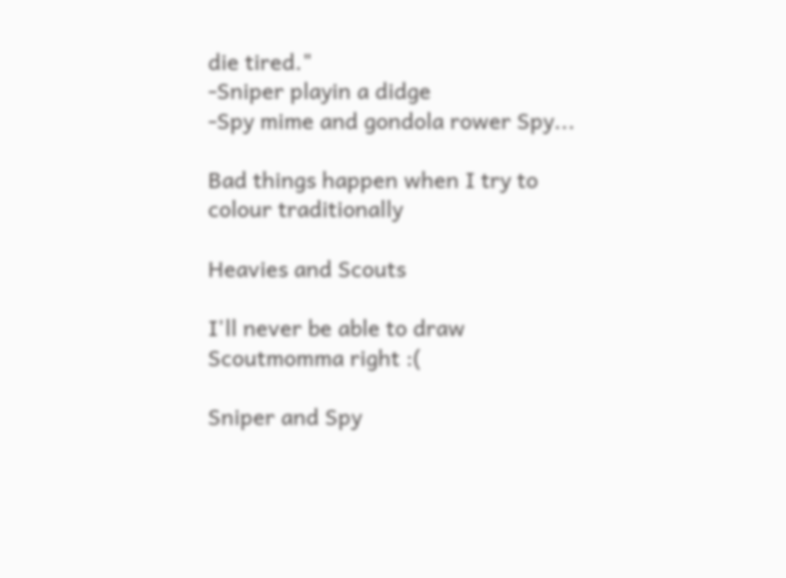die tired."
-Sniper playin a didge
-Spy mime and gondola rower Spy...

Bad things happen when I try to colour traditionally

Heavies and Scouts

I'll never be able to draw Scoutmomma right :(

Sniper and Spy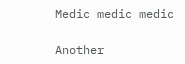Medic medic medic

Another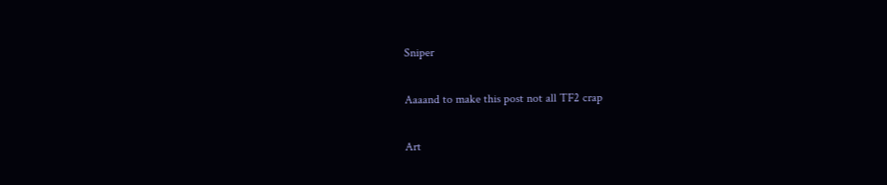Sniper

Aaaand to make this post not all TF2 crap

Art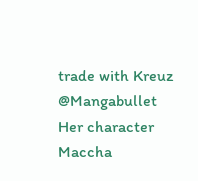trade with Kreuz @Mangabullet
Her character Maccha